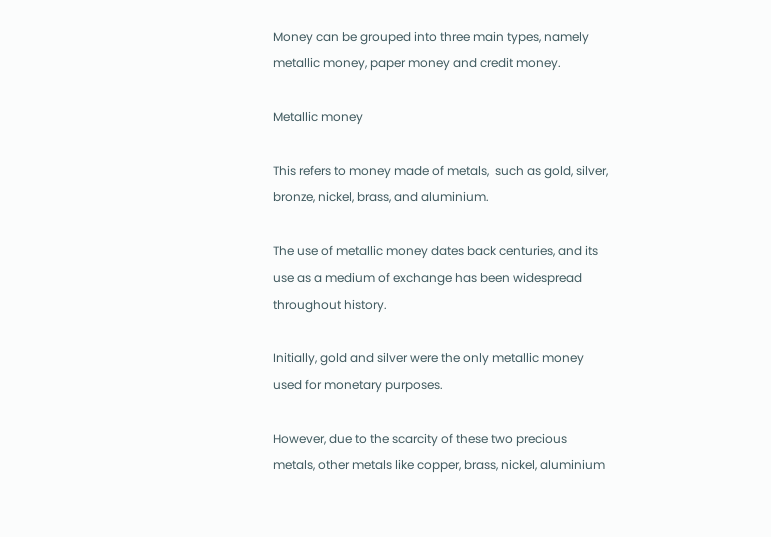Money can be grouped into three main types, namely metallic money, paper money and credit money.

Metallic money

This refers to money made of metals,  such as gold, silver, bronze, nickel, brass, and aluminium.

The use of metallic money dates back centuries, and its use as a medium of exchange has been widespread throughout history.

Initially, gold and silver were the only metallic money used for monetary purposes.

However, due to the scarcity of these two precious metals, other metals like copper, brass, nickel, aluminium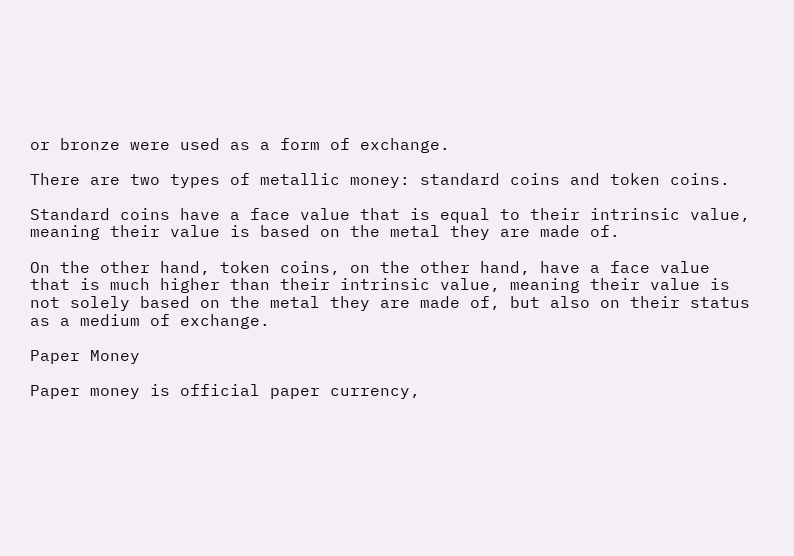or bronze were used as a form of exchange.

There are two types of metallic money: standard coins and token coins.

Standard coins have a face value that is equal to their intrinsic value, meaning their value is based on the metal they are made of.

On the other hand, token coins, on the other hand, have a face value that is much higher than their intrinsic value, meaning their value is not solely based on the metal they are made of, but also on their status as a medium of exchange.

Paper Money

Paper money is official paper currency,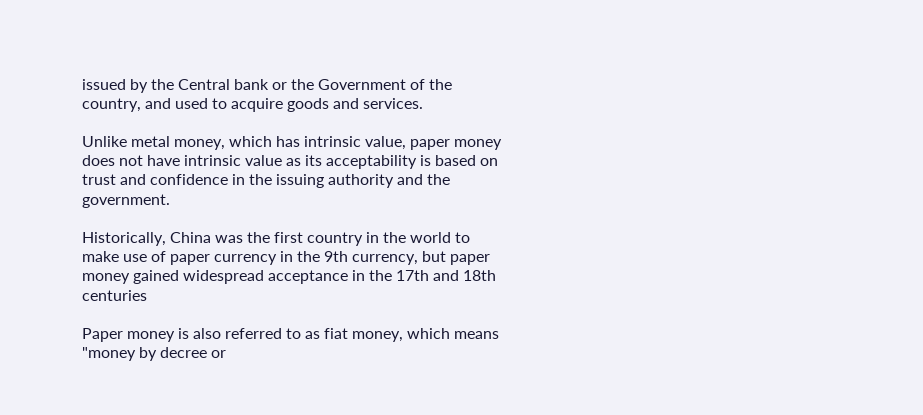issued by the Central bank or the Government of the country, and used to acquire goods and services.

Unlike metal money, which has intrinsic value, paper money does not have intrinsic value as its acceptability is based on trust and confidence in the issuing authority and the government.

Historically, China was the first country in the world to make use of paper currency in the 9th currency, but paper money gained widespread acceptance in the 17th and 18th centuries

Paper money is also referred to as fiat money, which means "money by decree or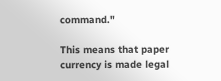command."

This means that paper currency is made legal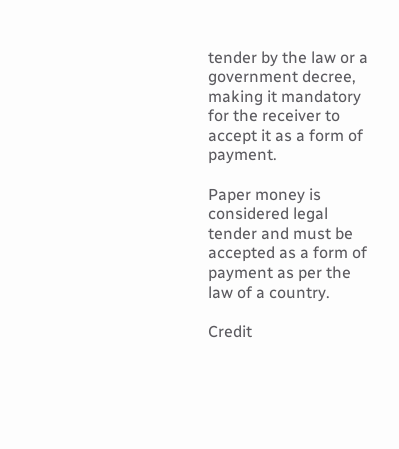tender by the law or a government decree, making it mandatory for the receiver to accept it as a form of payment.

Paper money is considered legal tender and must be accepted as a form of payment as per the law of a country.

Credit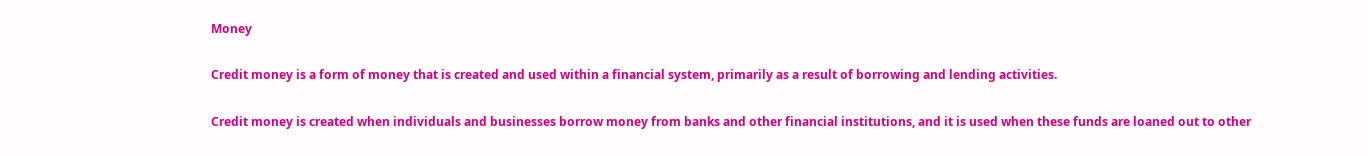Money

Credit money is a form of money that is created and used within a financial system, primarily as a result of borrowing and lending activities.

Credit money is created when individuals and businesses borrow money from banks and other financial institutions, and it is used when these funds are loaned out to other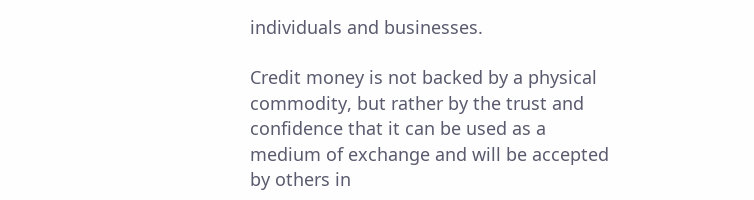individuals and businesses.

Credit money is not backed by a physical commodity, but rather by the trust and confidence that it can be used as a medium of exchange and will be accepted by others in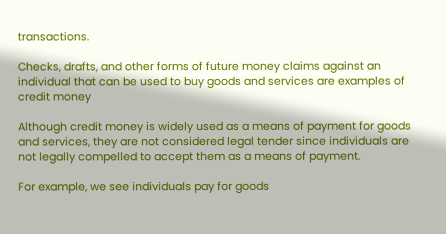transactions.

Checks, drafts, and other forms of future money claims against an individual that can be used to buy goods and services are examples of credit money

Although credit money is widely used as a means of payment for goods and services, they are not considered legal tender since individuals are not legally compelled to accept them as a means of payment.

For example, we see individuals pay for goods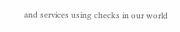and services using checks in our world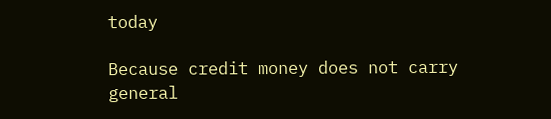today

Because credit money does not carry general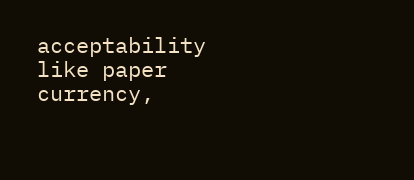acceptability like paper currency,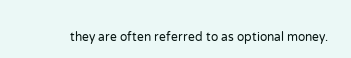they are often referred to as optional money.